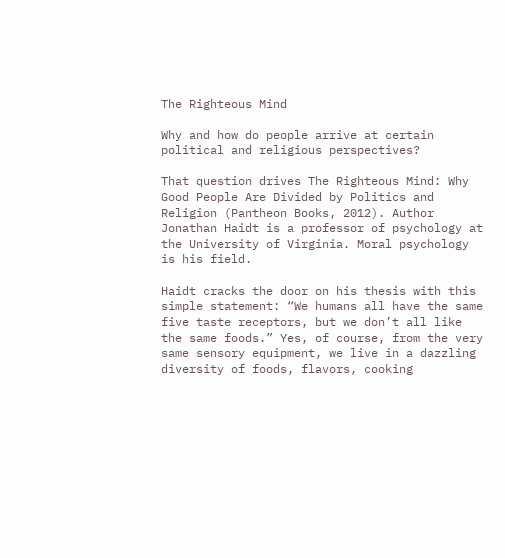The Righteous Mind

Why and how do people arrive at certain political and religious perspectives?

That question drives The Righteous Mind: Why Good People Are Divided by Politics and Religion (Pantheon Books, 2012). Author Jonathan Haidt is a professor of psychology at the University of Virginia. Moral psychology is his field.

Haidt cracks the door on his thesis with this simple statement: “We humans all have the same five taste receptors, but we don’t all like the same foods.” Yes, of course, from the very same sensory equipment, we live in a dazzling diversity of foods, flavors, cooking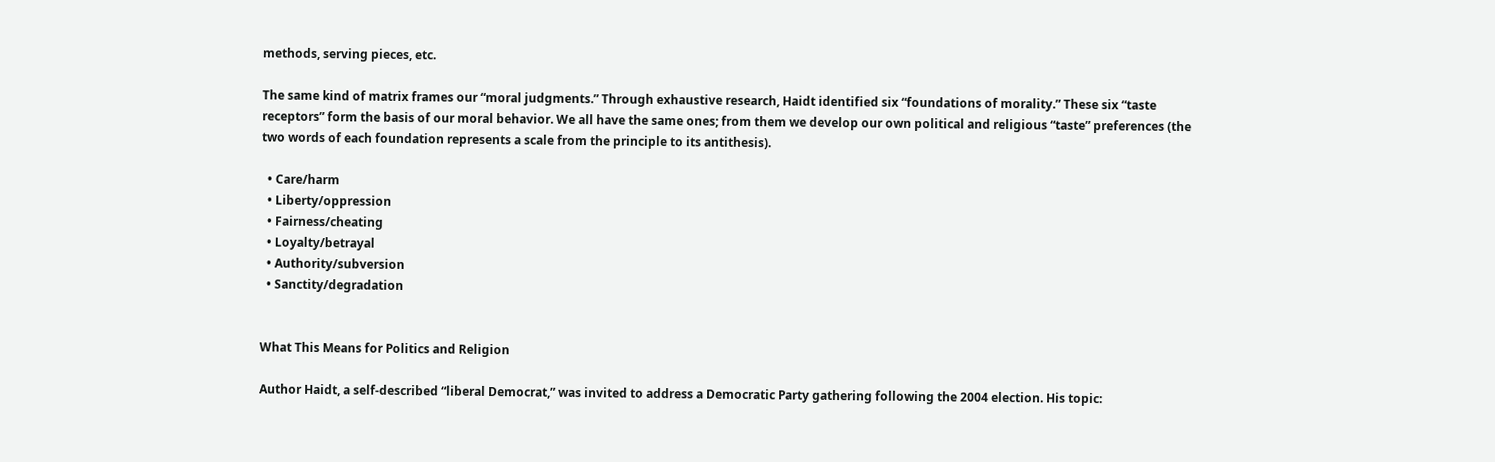methods, serving pieces, etc.

The same kind of matrix frames our “moral judgments.” Through exhaustive research, Haidt identified six “foundations of morality.” These six “taste receptors” form the basis of our moral behavior. We all have the same ones; from them we develop our own political and religious “taste” preferences (the two words of each foundation represents a scale from the principle to its antithesis).

  • Care/harm
  • Liberty/oppression
  • Fairness/cheating
  • Loyalty/betrayal
  • Authority/subversion
  • Sanctity/degradation


What This Means for Politics and Religion

Author Haidt, a self-described “liberal Democrat,” was invited to address a Democratic Party gathering following the 2004 election. His topic: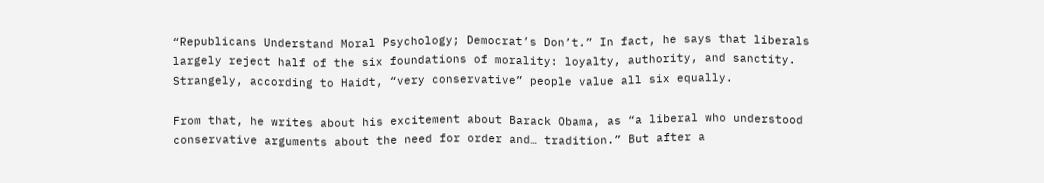“Republicans Understand Moral Psychology; Democrat’s Don’t.” In fact, he says that liberals largely reject half of the six foundations of morality: loyalty, authority, and sanctity. Strangely, according to Haidt, “very conservative” people value all six equally.

From that, he writes about his excitement about Barack Obama, as “a liberal who understood conservative arguments about the need for order and… tradition.” But after a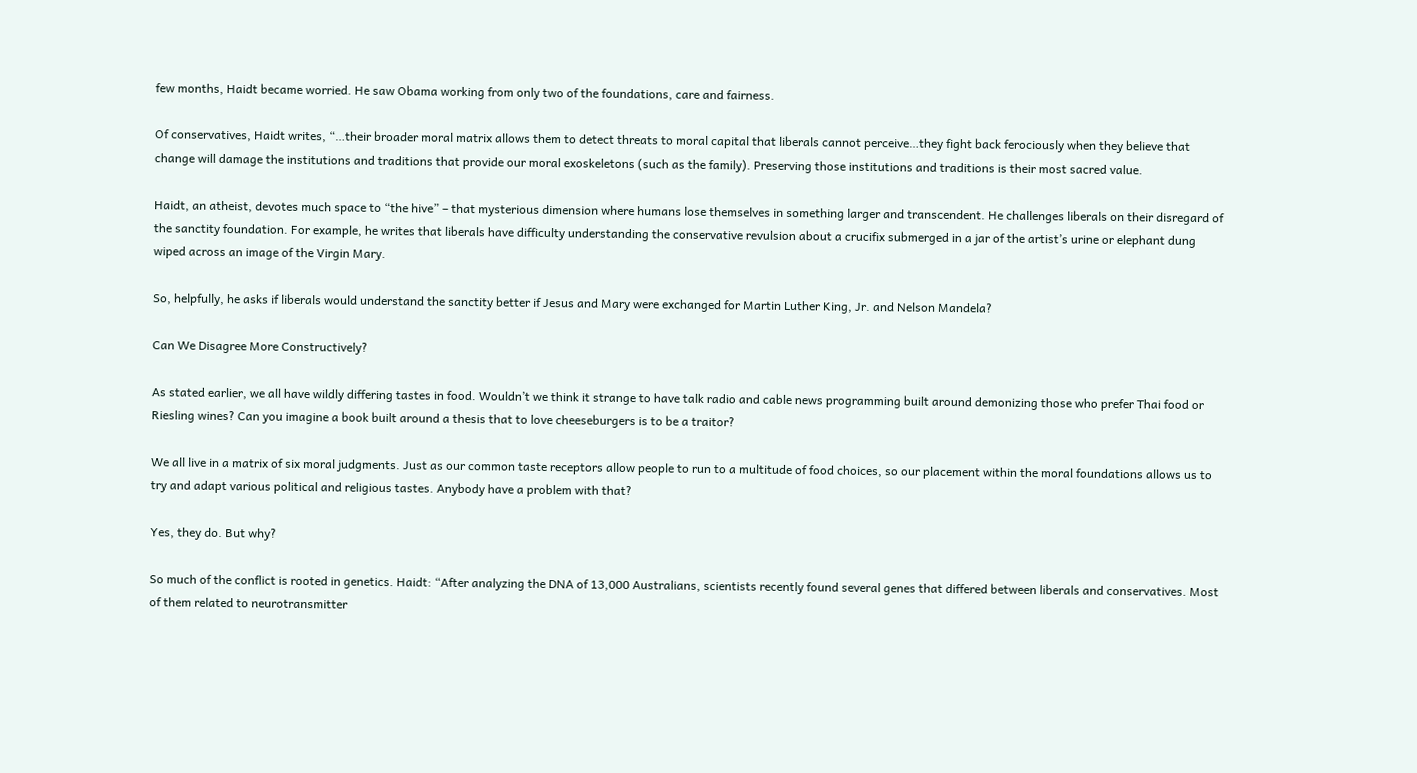few months, Haidt became worried. He saw Obama working from only two of the foundations, care and fairness.

Of conservatives, Haidt writes, “…their broader moral matrix allows them to detect threats to moral capital that liberals cannot perceive…they fight back ferociously when they believe that change will damage the institutions and traditions that provide our moral exoskeletons (such as the family). Preserving those institutions and traditions is their most sacred value.

Haidt, an atheist, devotes much space to “the hive” – that mysterious dimension where humans lose themselves in something larger and transcendent. He challenges liberals on their disregard of the sanctity foundation. For example, he writes that liberals have difficulty understanding the conservative revulsion about a crucifix submerged in a jar of the artist’s urine or elephant dung wiped across an image of the Virgin Mary.

So, helpfully, he asks if liberals would understand the sanctity better if Jesus and Mary were exchanged for Martin Luther King, Jr. and Nelson Mandela?

Can We Disagree More Constructively?

As stated earlier, we all have wildly differing tastes in food. Wouldn’t we think it strange to have talk radio and cable news programming built around demonizing those who prefer Thai food or Riesling wines? Can you imagine a book built around a thesis that to love cheeseburgers is to be a traitor?

We all live in a matrix of six moral judgments. Just as our common taste receptors allow people to run to a multitude of food choices, so our placement within the moral foundations allows us to try and adapt various political and religious tastes. Anybody have a problem with that?

Yes, they do. But why?

So much of the conflict is rooted in genetics. Haidt: “After analyzing the DNA of 13,000 Australians, scientists recently found several genes that differed between liberals and conservatives. Most of them related to neurotransmitter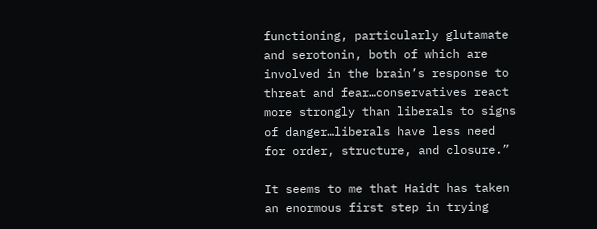functioning, particularly glutamate and serotonin, both of which are involved in the brain’s response to threat and fear…conservatives react more strongly than liberals to signs of danger…liberals have less need for order, structure, and closure.”

It seems to me that Haidt has taken an enormous first step in trying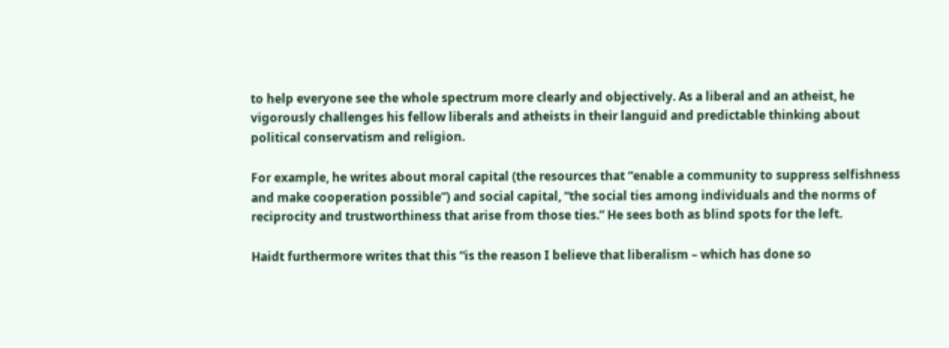to help everyone see the whole spectrum more clearly and objectively. As a liberal and an atheist, he vigorously challenges his fellow liberals and atheists in their languid and predictable thinking about political conservatism and religion.

For example, he writes about moral capital (the resources that “enable a community to suppress selfishness and make cooperation possible”) and social capital, “the social ties among individuals and the norms of reciprocity and trustworthiness that arise from those ties.” He sees both as blind spots for the left.

Haidt furthermore writes that this “is the reason I believe that liberalism – which has done so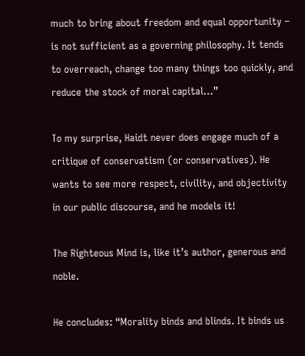much to bring about freedom and equal opportunity – is not sufficient as a governing philosophy. It tends to overreach, change too many things too quickly, and reduce the stock of moral capital…”

To my surprise, Haidt never does engage much of a critique of conservatism (or conservatives). He wants to see more respect, civility, and objectivity in our public discourse, and he models it!

The Righteous Mind is, like it’s author, generous and noble.

He concludes: “Morality binds and blinds. It binds us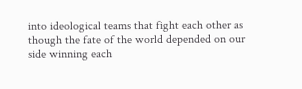into ideological teams that fight each other as though the fate of the world depended on our side winning each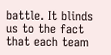battle. It blinds us to the fact that each team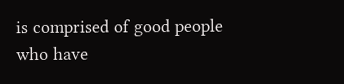is comprised of good people who have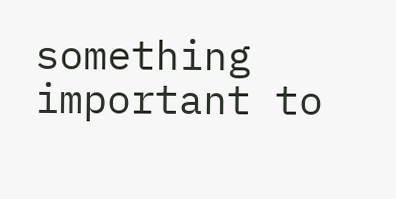something important to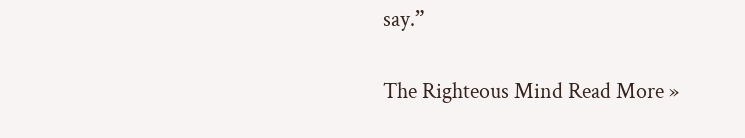say.”


The Righteous Mind Read More »